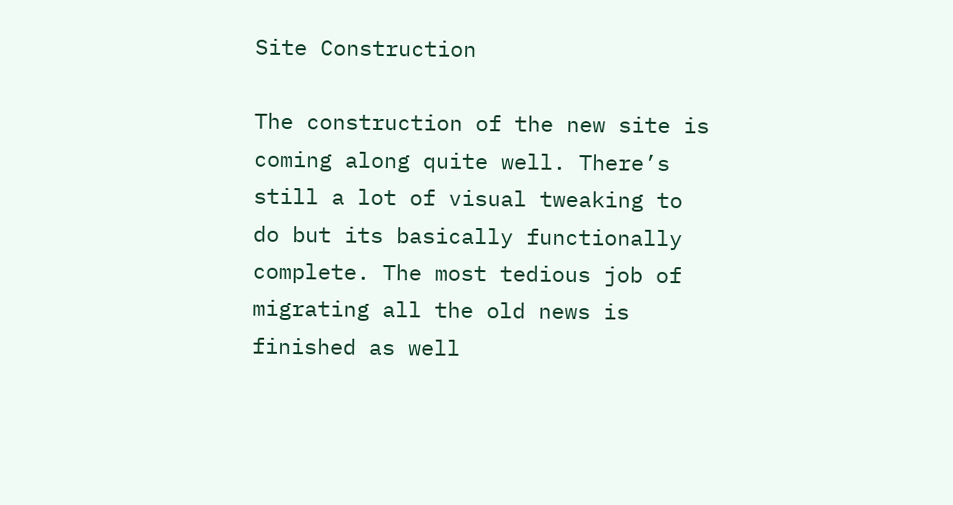Site Construction

The construction of the new site is coming along quite well. There’s still a lot of visual tweaking to do but its basically functionally complete. The most tedious job of migrating all the old news is finished as well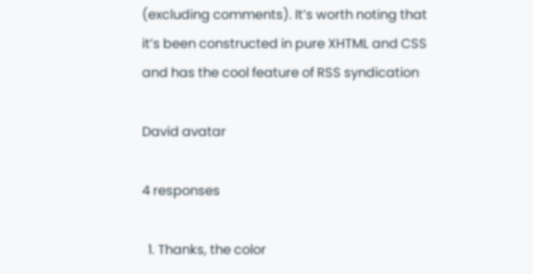(excluding comments). It’s worth noting that it’s been constructed in pure XHTML and CSS and has the cool feature of RSS syndication

David avatar

4 responses

  1. Thanks, the color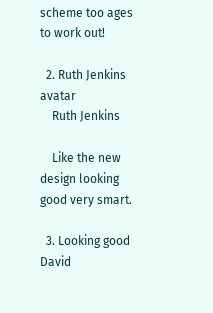scheme too ages to work out!

  2. Ruth Jenkins avatar
    Ruth Jenkins

    Like the new design looking good very smart.

  3. Looking good David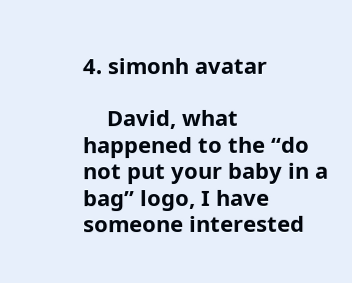4. simonh avatar

    David, what happened to the “do not put your baby in a bag” logo, I have someone interested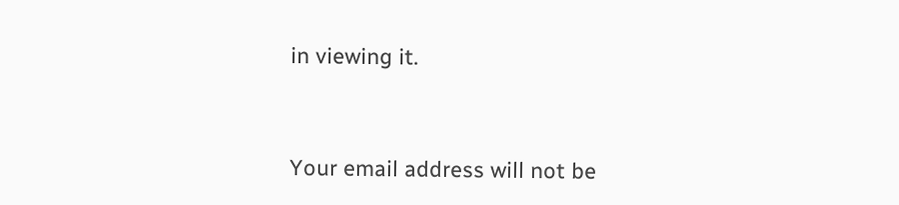in viewing it.


Your email address will not be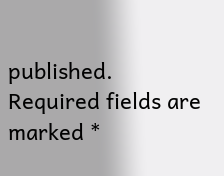published. Required fields are marked *